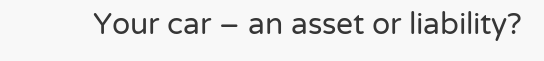Your car – an asset or liability?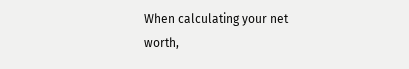When calculating your net worth,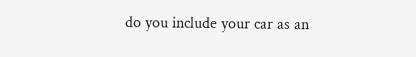do you include your car as an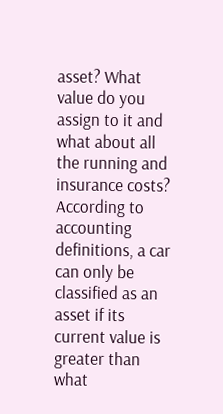asset? What value do you assign to it and what about all the running and insurance costs? According to accounting definitions, a car can only be classified as an asset if its current value is greater than what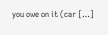you owe on it (car […]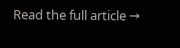Read the full article →